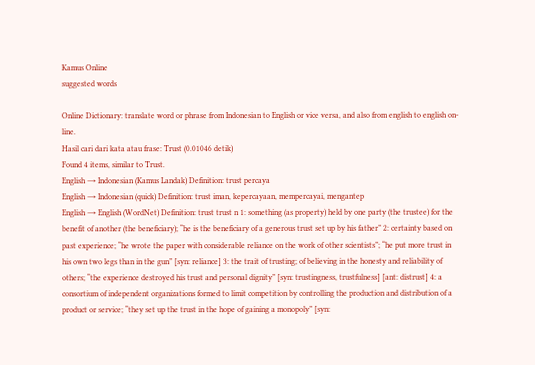Kamus Online
suggested words

Online Dictionary: translate word or phrase from Indonesian to English or vice versa, and also from english to english on-line.
Hasil cari dari kata atau frase: Trust (0.01046 detik)
Found 4 items, similar to Trust.
English → Indonesian (Kamus Landak) Definition: trust percaya
English → Indonesian (quick) Definition: trust iman, kepercayaan, mempercayai, mengantep
English → English (WordNet) Definition: trust trust n 1: something (as property) held by one party (the trustee) for the benefit of another (the beneficiary); “he is the beneficiary of a generous trust set up by his father” 2: certainty based on past experience; “he wrote the paper with considerable reliance on the work of other scientists”; “he put more trust in his own two legs than in the gun” [syn: reliance] 3: the trait of trusting; of believing in the honesty and reliability of others; “the experience destroyed his trust and personal dignity” [syn: trustingness, trustfulness] [ant: distrust] 4: a consortium of independent organizations formed to limit competition by controlling the production and distribution of a product or service; “they set up the trust in the hope of gaining a monopoly” [syn: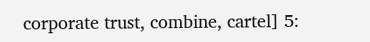corporate trust, combine, cartel] 5: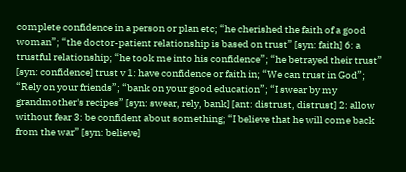complete confidence in a person or plan etc; “he cherished the faith of a good woman”; “the doctor-patient relationship is based on trust” [syn: faith] 6: a trustful relationship; “he took me into his confidence”; “he betrayed their trust” [syn: confidence] trust v 1: have confidence or faith in; “We can trust in God”; “Rely on your friends”; “bank on your good education”; “I swear by my grandmother's recipes” [syn: swear, rely, bank] [ant: distrust, distrust] 2: allow without fear 3: be confident about something; “I believe that he will come back from the war” [syn: believe]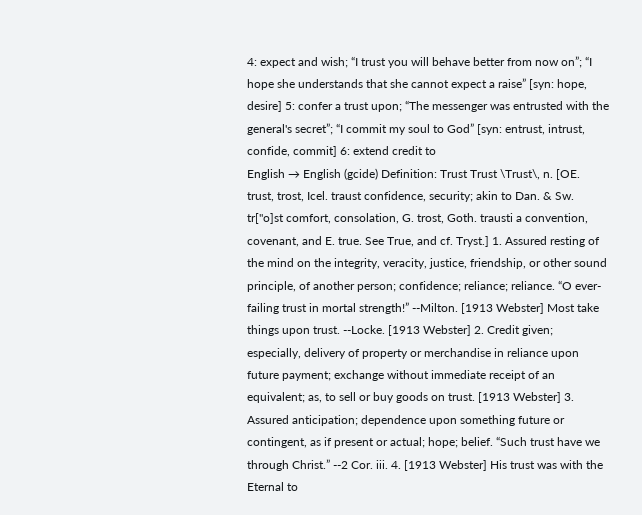4: expect and wish; “I trust you will behave better from now on”; “I hope she understands that she cannot expect a raise” [syn: hope, desire] 5: confer a trust upon; “The messenger was entrusted with the general's secret”; “I commit my soul to God” [syn: entrust, intrust, confide, commit] 6: extend credit to
English → English (gcide) Definition: Trust Trust \Trust\, n. [OE. trust, trost, Icel. traust confidence, security; akin to Dan. & Sw. tr["o]st comfort, consolation, G. trost, Goth. trausti a convention, covenant, and E. true. See True, and cf. Tryst.] 1. Assured resting of the mind on the integrity, veracity, justice, friendship, or other sound principle, of another person; confidence; reliance; reliance. “O ever-failing trust in mortal strength!” --Milton. [1913 Webster] Most take things upon trust. --Locke. [1913 Webster] 2. Credit given; especially, delivery of property or merchandise in reliance upon future payment; exchange without immediate receipt of an equivalent; as, to sell or buy goods on trust. [1913 Webster] 3. Assured anticipation; dependence upon something future or contingent, as if present or actual; hope; belief. “Such trust have we through Christ.” --2 Cor. iii. 4. [1913 Webster] His trust was with the Eternal to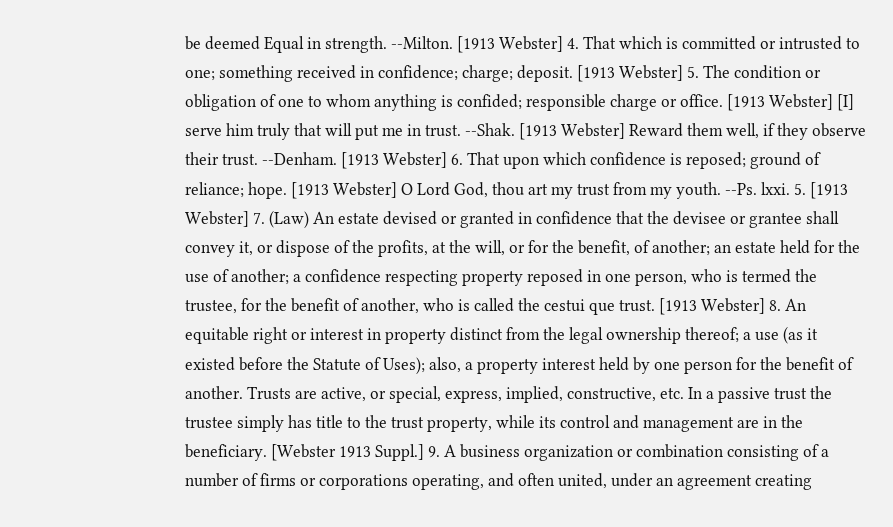be deemed Equal in strength. --Milton. [1913 Webster] 4. That which is committed or intrusted to one; something received in confidence; charge; deposit. [1913 Webster] 5. The condition or obligation of one to whom anything is confided; responsible charge or office. [1913 Webster] [I] serve him truly that will put me in trust. --Shak. [1913 Webster] Reward them well, if they observe their trust. --Denham. [1913 Webster] 6. That upon which confidence is reposed; ground of reliance; hope. [1913 Webster] O Lord God, thou art my trust from my youth. --Ps. lxxi. 5. [1913 Webster] 7. (Law) An estate devised or granted in confidence that the devisee or grantee shall convey it, or dispose of the profits, at the will, or for the benefit, of another; an estate held for the use of another; a confidence respecting property reposed in one person, who is termed the trustee, for the benefit of another, who is called the cestui que trust. [1913 Webster] 8. An equitable right or interest in property distinct from the legal ownership thereof; a use (as it existed before the Statute of Uses); also, a property interest held by one person for the benefit of another. Trusts are active, or special, express, implied, constructive, etc. In a passive trust the trustee simply has title to the trust property, while its control and management are in the beneficiary. [Webster 1913 Suppl.] 9. A business organization or combination consisting of a number of firms or corporations operating, and often united, under an agreement creating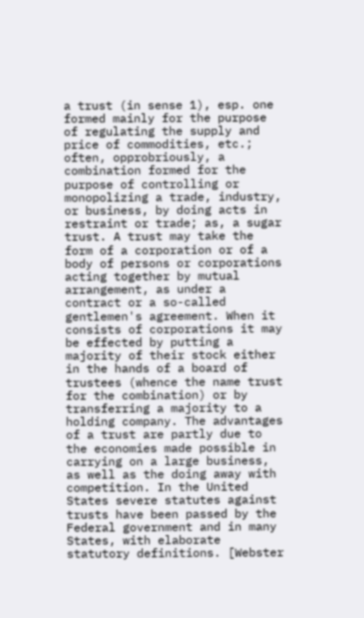a trust (in sense 1), esp. one formed mainly for the purpose of regulating the supply and price of commodities, etc.; often, opprobriously, a combination formed for the purpose of controlling or monopolizing a trade, industry, or business, by doing acts in restraint or trade; as, a sugar trust. A trust may take the form of a corporation or of a body of persons or corporations acting together by mutual arrangement, as under a contract or a so-called gentlemen's agreement. When it consists of corporations it may be effected by putting a majority of their stock either in the hands of a board of trustees (whence the name trust for the combination) or by transferring a majority to a holding company. The advantages of a trust are partly due to the economies made possible in carrying on a large business, as well as the doing away with competition. In the United States severe statutes against trusts have been passed by the Federal government and in many States, with elaborate statutory definitions. [Webster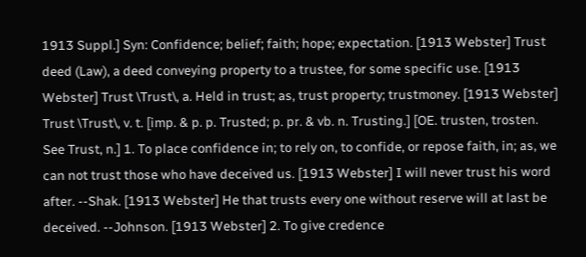1913 Suppl.] Syn: Confidence; belief; faith; hope; expectation. [1913 Webster] Trust deed (Law), a deed conveying property to a trustee, for some specific use. [1913 Webster] Trust \Trust\, a. Held in trust; as, trust property; trustmoney. [1913 Webster] Trust \Trust\, v. t. [imp. & p. p. Trusted; p. pr. & vb. n. Trusting.] [OE. trusten, trosten. See Trust, n.] 1. To place confidence in; to rely on, to confide, or repose faith, in; as, we can not trust those who have deceived us. [1913 Webster] I will never trust his word after. --Shak. [1913 Webster] He that trusts every one without reserve will at last be deceived. --Johnson. [1913 Webster] 2. To give credence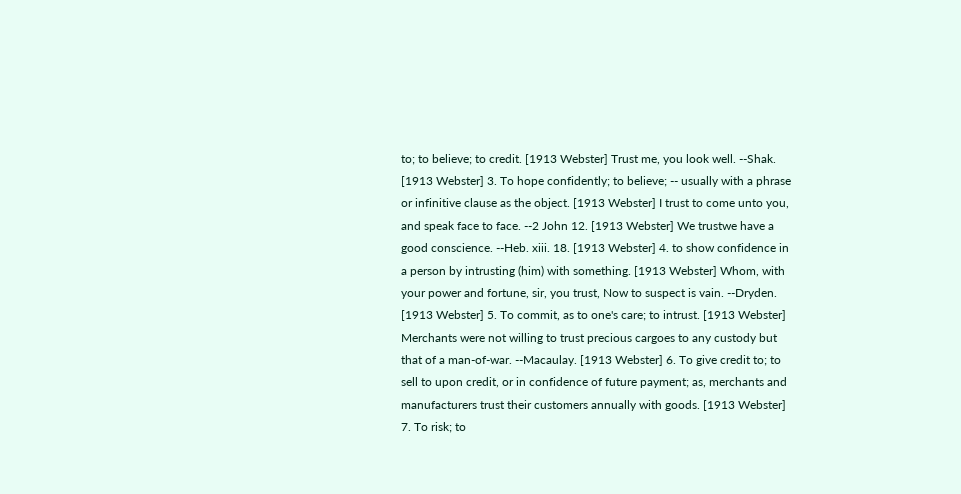to; to believe; to credit. [1913 Webster] Trust me, you look well. --Shak. [1913 Webster] 3. To hope confidently; to believe; -- usually with a phrase or infinitive clause as the object. [1913 Webster] I trust to come unto you, and speak face to face. --2 John 12. [1913 Webster] We trustwe have a good conscience. --Heb. xiii. 18. [1913 Webster] 4. to show confidence in a person by intrusting (him) with something. [1913 Webster] Whom, with your power and fortune, sir, you trust, Now to suspect is vain. --Dryden. [1913 Webster] 5. To commit, as to one's care; to intrust. [1913 Webster] Merchants were not willing to trust precious cargoes to any custody but that of a man-of-war. --Macaulay. [1913 Webster] 6. To give credit to; to sell to upon credit, or in confidence of future payment; as, merchants and manufacturers trust their customers annually with goods. [1913 Webster] 7. To risk; to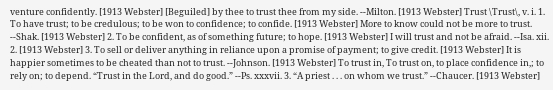venture confidently. [1913 Webster] [Beguiled] by thee to trust thee from my side. --Milton. [1913 Webster] Trust \Trust\, v. i. 1. To have trust; to be credulous; to be won to confidence; to confide. [1913 Webster] More to know could not be more to trust. --Shak. [1913 Webster] 2. To be confident, as of something future; to hope. [1913 Webster] I will trust and not be afraid. --Isa. xii. 2. [1913 Webster] 3. To sell or deliver anything in reliance upon a promise of payment; to give credit. [1913 Webster] It is happier sometimes to be cheated than not to trust. --Johnson. [1913 Webster] To trust in, To trust on, to place confidence in,; to rely on; to depend. “Trust in the Lord, and do good.” --Ps. xxxvii. 3. “A priest . . . on whom we trust.” --Chaucer. [1913 Webster]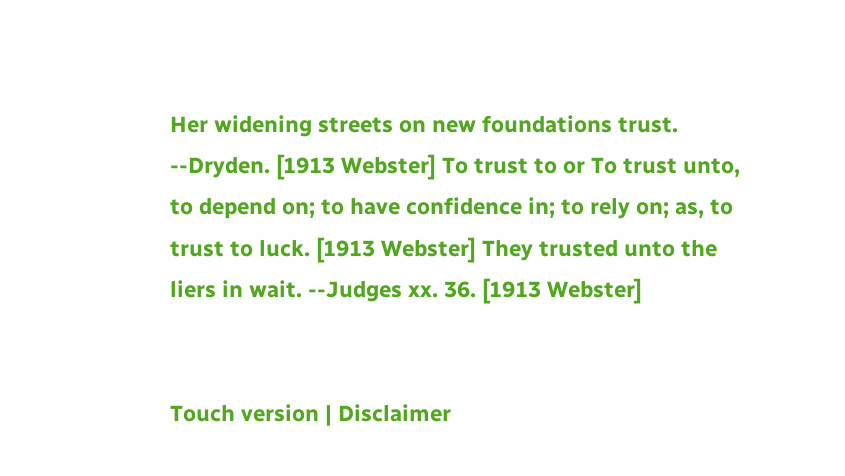Her widening streets on new foundations trust. --Dryden. [1913 Webster] To trust to or To trust unto, to depend on; to have confidence in; to rely on; as, to trust to luck. [1913 Webster] They trusted unto the liers in wait. --Judges xx. 36. [1913 Webster]


Touch version | Disclaimer